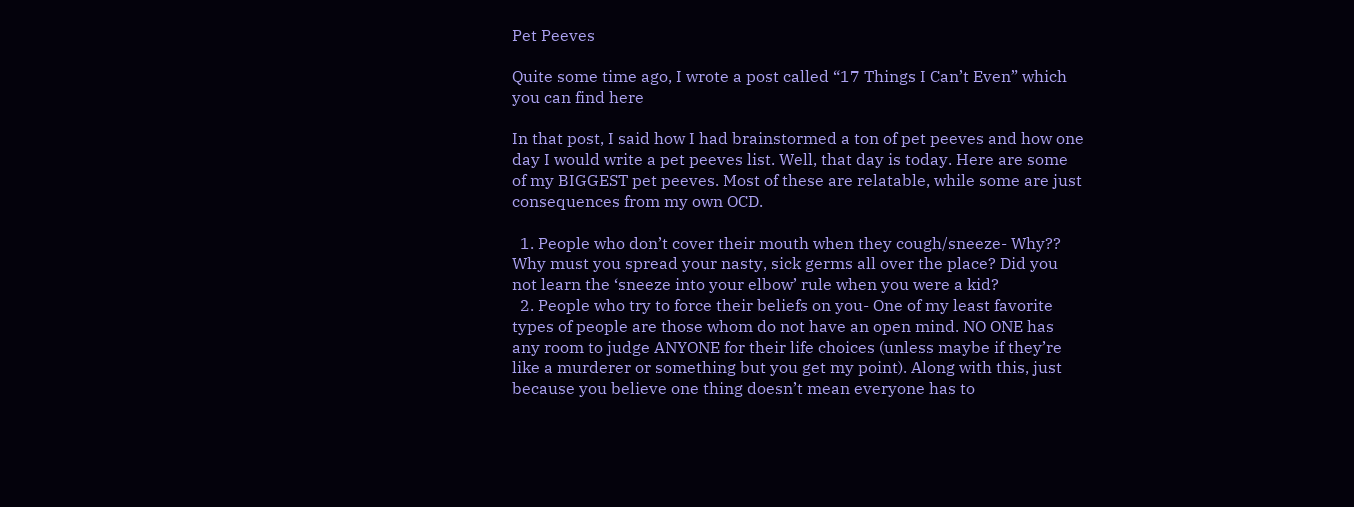Pet Peeves

Quite some time ago, I wrote a post called “17 Things I Can’t Even” which you can find here

In that post, I said how I had brainstormed a ton of pet peeves and how one day I would write a pet peeves list. Well, that day is today. Here are some of my BIGGEST pet peeves. Most of these are relatable, while some are just consequences from my own OCD.

  1. People who don’t cover their mouth when they cough/sneeze- Why?? Why must you spread your nasty, sick germs all over the place? Did you not learn the ‘sneeze into your elbow’ rule when you were a kid?
  2. People who try to force their beliefs on you- One of my least favorite types of people are those whom do not have an open mind. NO ONE has any room to judge ANYONE for their life choices (unless maybe if they’re like a murderer or something but you get my point). Along with this, just because you believe one thing doesn’t mean everyone has to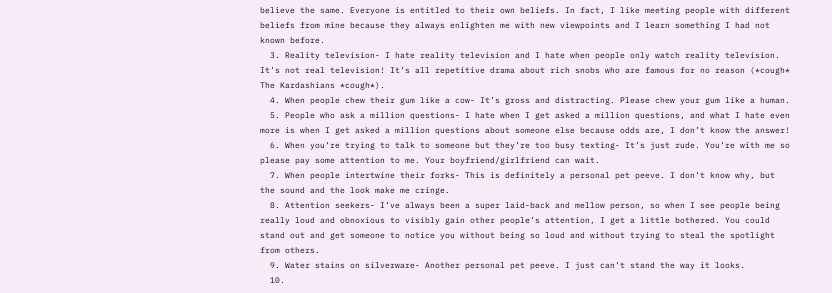believe the same. Everyone is entitled to their own beliefs. In fact, I like meeting people with different beliefs from mine because they always enlighten me with new viewpoints and I learn something I had not known before.
  3. Reality television- I hate reality television and I hate when people only watch reality television. It’s not real television! It’s all repetitive drama about rich snobs who are famous for no reason (*cough* The Kardashians *cough*).
  4. When people chew their gum like a cow- It’s gross and distracting. Please chew your gum like a human.
  5. People who ask a million questions- I hate when I get asked a million questions, and what I hate even more is when I get asked a million questions about someone else because odds are, I don’t know the answer!
  6. When you’re trying to talk to someone but they’re too busy texting- It’s just rude. You’re with me so please pay some attention to me. Your boyfriend/girlfriend can wait.
  7. When people intertwine their forks- This is definitely a personal pet peeve. I don’t know why, but the sound and the look make me cringe.
  8. Attention seekers- I’ve always been a super laid-back and mellow person, so when I see people being really loud and obnoxious to visibly gain other people’s attention, I get a little bothered. You could stand out and get someone to notice you without being so loud and without trying to steal the spotlight from others.
  9. Water stains on silverware- Another personal pet peeve. I just can’t stand the way it looks.
  10.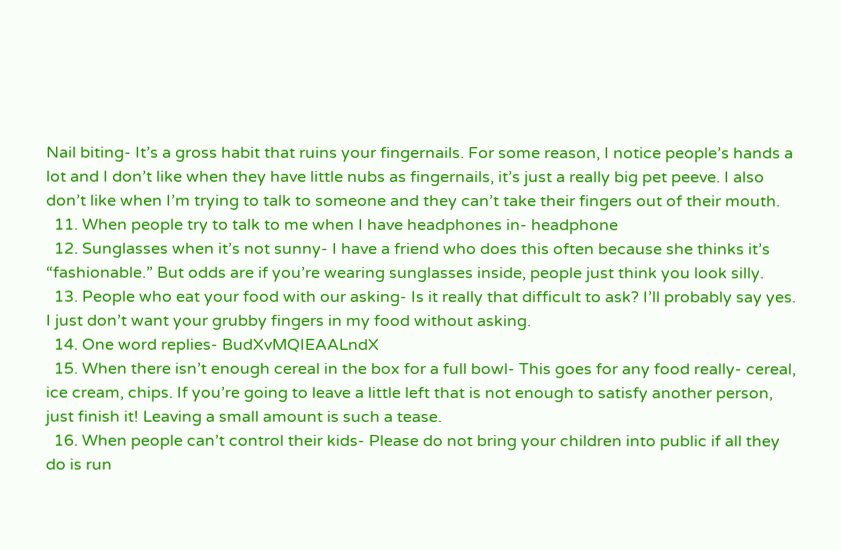Nail biting- It’s a gross habit that ruins your fingernails. For some reason, I notice people’s hands a lot and I don’t like when they have little nubs as fingernails, it’s just a really big pet peeve. I also don’t like when I’m trying to talk to someone and they can’t take their fingers out of their mouth.
  11. When people try to talk to me when I have headphones in- headphone
  12. Sunglasses when it’s not sunny- I have a friend who does this often because she thinks it’s “fashionable.” But odds are if you’re wearing sunglasses inside, people just think you look silly.
  13. People who eat your food with our asking- Is it really that difficult to ask? I’ll probably say yes. I just don’t want your grubby fingers in my food without asking.
  14. One word replies- BudXvMQIEAALndX
  15. When there isn’t enough cereal in the box for a full bowl- This goes for any food really- cereal, ice cream, chips. If you’re going to leave a little left that is not enough to satisfy another person, just finish it! Leaving a small amount is such a tease.
  16. When people can’t control their kids- Please do not bring your children into public if all they do is run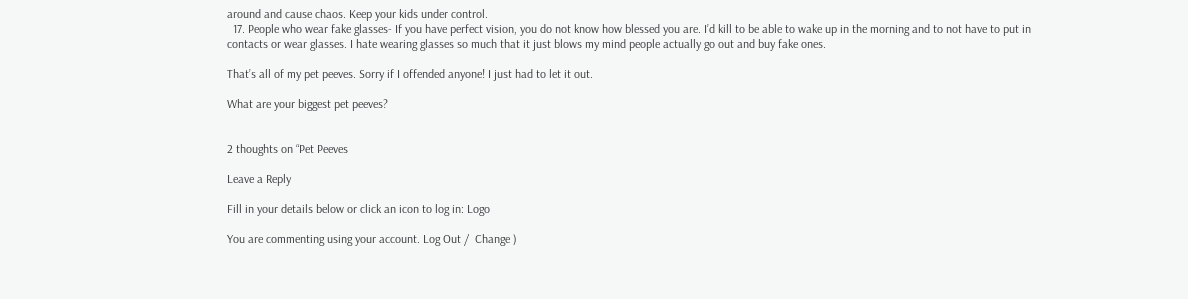around and cause chaos. Keep your kids under control.
  17. People who wear fake glasses- If you have perfect vision, you do not know how blessed you are. I’d kill to be able to wake up in the morning and to not have to put in contacts or wear glasses. I hate wearing glasses so much that it just blows my mind people actually go out and buy fake ones.

That’s all of my pet peeves. Sorry if I offended anyone! I just had to let it out.

What are your biggest pet peeves?


2 thoughts on “Pet Peeves

Leave a Reply

Fill in your details below or click an icon to log in: Logo

You are commenting using your account. Log Out /  Change )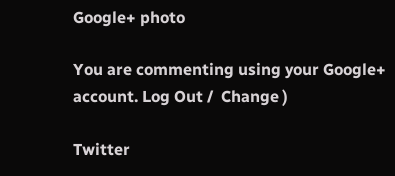Google+ photo

You are commenting using your Google+ account. Log Out /  Change )

Twitter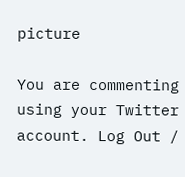picture

You are commenting using your Twitter account. Log Out /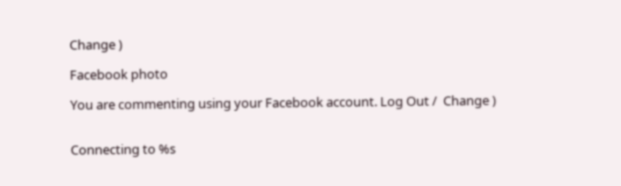Change )

Facebook photo

You are commenting using your Facebook account. Log Out /  Change )


Connecting to %s